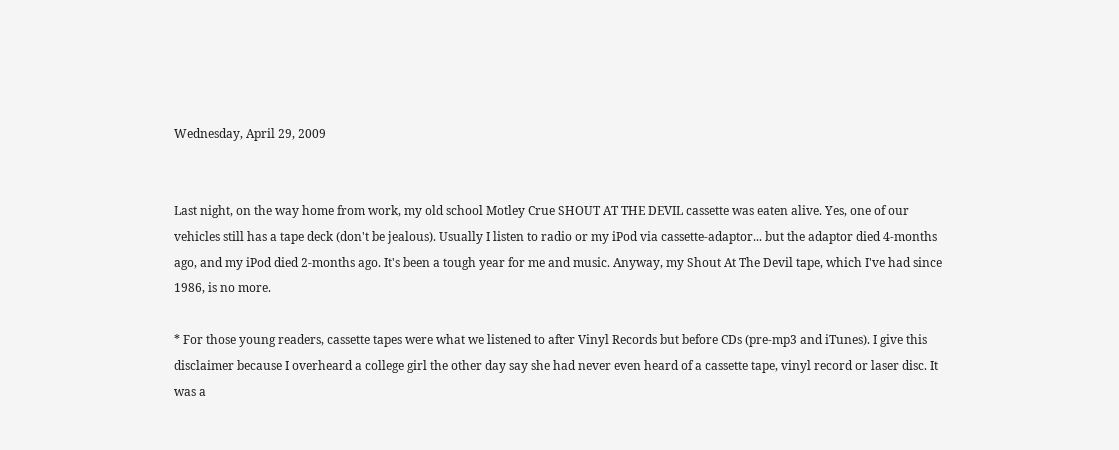Wednesday, April 29, 2009


Last night, on the way home from work, my old school Motley Crue SHOUT AT THE DEVIL cassette was eaten alive. Yes, one of our vehicles still has a tape deck (don't be jealous). Usually I listen to radio or my iPod via cassette-adaptor... but the adaptor died 4-months ago, and my iPod died 2-months ago. It's been a tough year for me and music. Anyway, my Shout At The Devil tape, which I've had since 1986, is no more.

* For those young readers, cassette tapes were what we listened to after Vinyl Records but before CDs (pre-mp3 and iTunes). I give this disclaimer because I overheard a college girl the other day say she had never even heard of a cassette tape, vinyl record or laser disc. It was a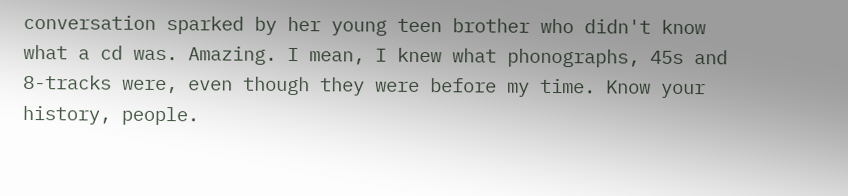conversation sparked by her young teen brother who didn't know what a cd was. Amazing. I mean, I knew what phonographs, 45s and 8-tracks were, even though they were before my time. Know your history, people.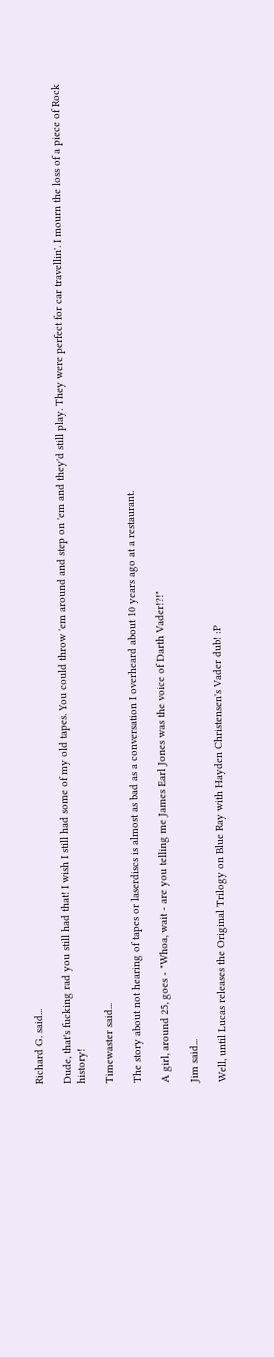Richard G. said...

Dude, that's fucking rad you still had that! I wish I still had some of my old tapes. You could throw 'em around and step on 'em and they'd still play. They were perfect for car travellin'. I mourn the loss of a piece of Rock history!

Timewaster said...

The story about not hearing of tapes or laserdiscs is almost as bad as a conversation I overheard about 10 years ago at a restaurant.

A girl, around 25, goes - "Whoa, wait - are you telling me James Earl Jones was the voice of Darth Vader!?!"

Jim said...

Well, until Lucas releases the Original Trilogy on Blue Ray with Hayden Christensen's Vader dub! :P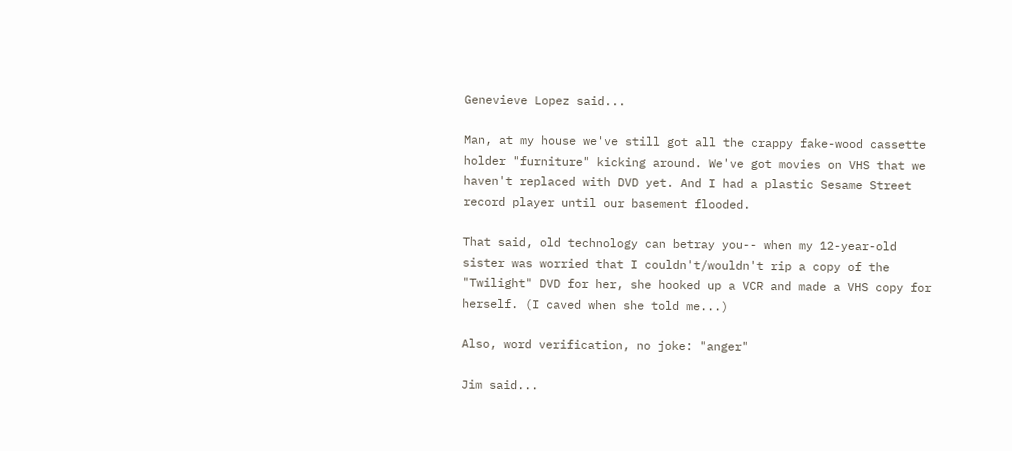Genevieve Lopez said...

Man, at my house we've still got all the crappy fake-wood cassette holder "furniture" kicking around. We've got movies on VHS that we haven't replaced with DVD yet. And I had a plastic Sesame Street record player until our basement flooded.

That said, old technology can betray you-- when my 12-year-old sister was worried that I couldn't/wouldn't rip a copy of the "Twilight" DVD for her, she hooked up a VCR and made a VHS copy for herself. (I caved when she told me...)

Also, word verification, no joke: "anger"

Jim said...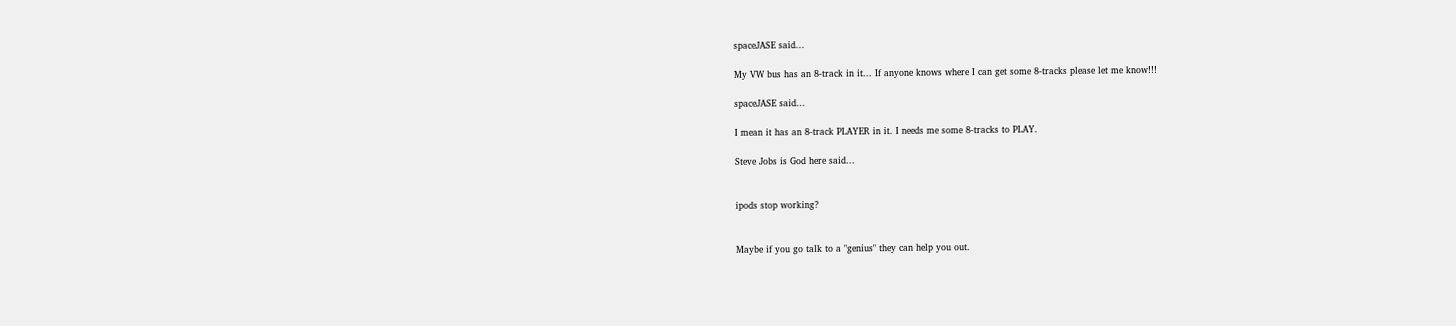spaceJASE said...

My VW bus has an 8-track in it... If anyone knows where I can get some 8-tracks please let me know!!!

spaceJASE said...

I mean it has an 8-track PLAYER in it. I needs me some 8-tracks to PLAY.

Steve Jobs is God here said...


ipods stop working?


Maybe if you go talk to a "genius" they can help you out.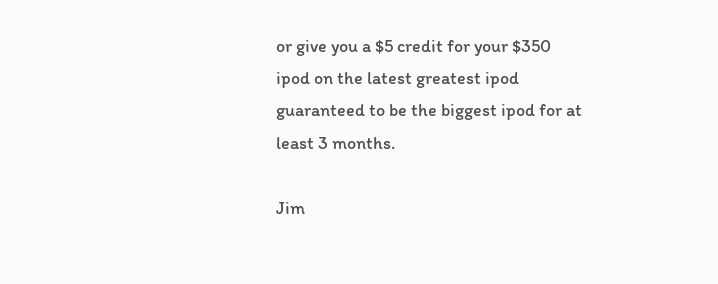or give you a $5 credit for your $350 ipod on the latest greatest ipod guaranteed to be the biggest ipod for at least 3 months.

Jim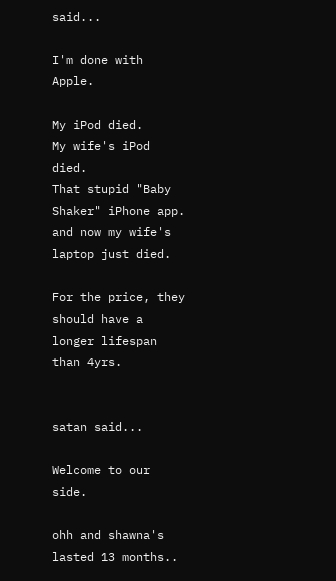said...

I'm done with Apple.

My iPod died.
My wife's iPod died.
That stupid "Baby Shaker" iPhone app.
and now my wife's laptop just died.

For the price, they should have a longer lifespan than 4yrs.


satan said...

Welcome to our side.

ohh and shawna's lasted 13 months..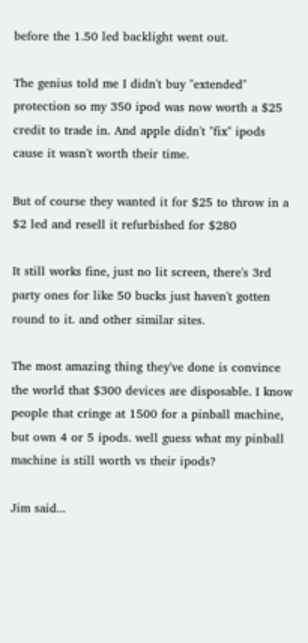before the 1.50 led backlight went out.

The genius told me I didn't buy "extended" protection so my 350 ipod was now worth a $25 credit to trade in. And apple didn't "fix" ipods cause it wasn't worth their time.

But of course they wanted it for $25 to throw in a $2 led and resell it refurbished for $280

It still works fine, just no lit screen, there's 3rd party ones for like 50 bucks just haven't gotten round to it. and other similar sites.

The most amazing thing they've done is convince the world that $300 devices are disposable. I know people that cringe at 1500 for a pinball machine, but own 4 or 5 ipods. well guess what my pinball machine is still worth vs their ipods?

Jim said...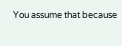You assume that because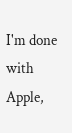I'm done with Apple,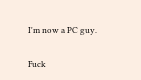I'm now a PC guy.

Fuck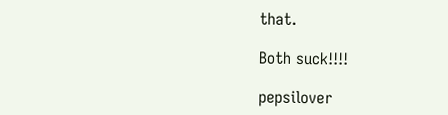that.

Both suck!!!!

pepsilover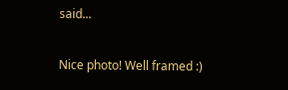said...

Nice photo! Well framed :)